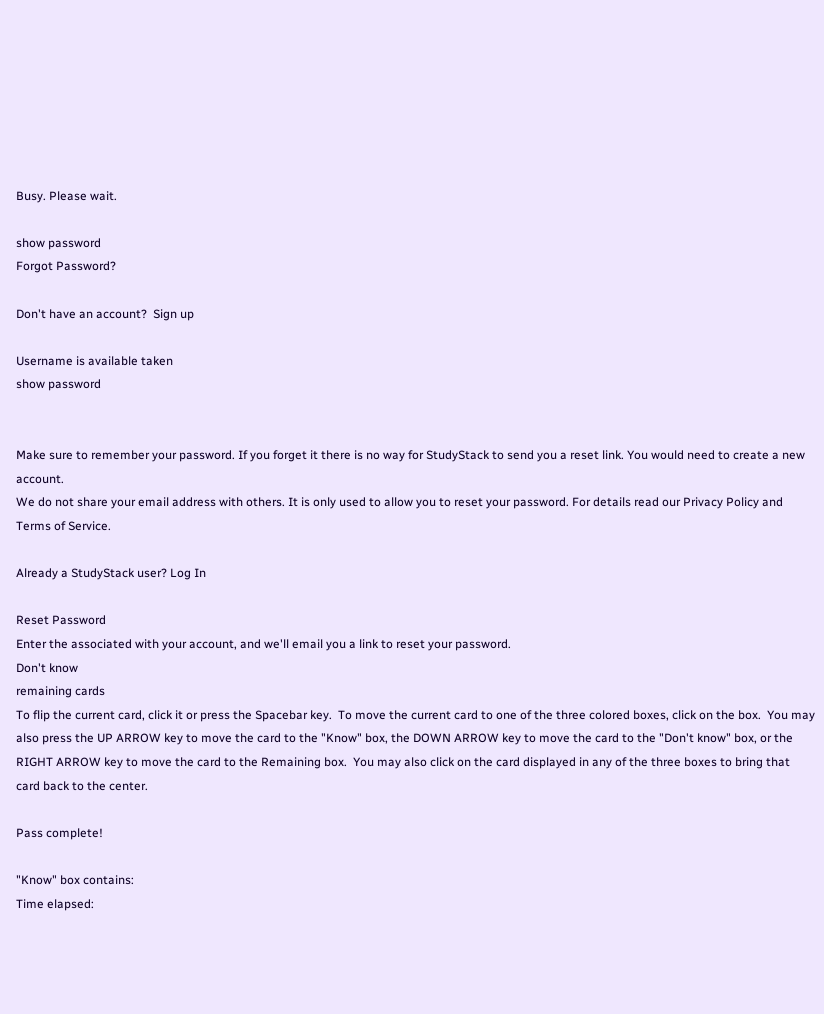Busy. Please wait.

show password
Forgot Password?

Don't have an account?  Sign up

Username is available taken
show password


Make sure to remember your password. If you forget it there is no way for StudyStack to send you a reset link. You would need to create a new account.
We do not share your email address with others. It is only used to allow you to reset your password. For details read our Privacy Policy and Terms of Service.

Already a StudyStack user? Log In

Reset Password
Enter the associated with your account, and we'll email you a link to reset your password.
Don't know
remaining cards
To flip the current card, click it or press the Spacebar key.  To move the current card to one of the three colored boxes, click on the box.  You may also press the UP ARROW key to move the card to the "Know" box, the DOWN ARROW key to move the card to the "Don't know" box, or the RIGHT ARROW key to move the card to the Remaining box.  You may also click on the card displayed in any of the three boxes to bring that card back to the center.

Pass complete!

"Know" box contains:
Time elapsed: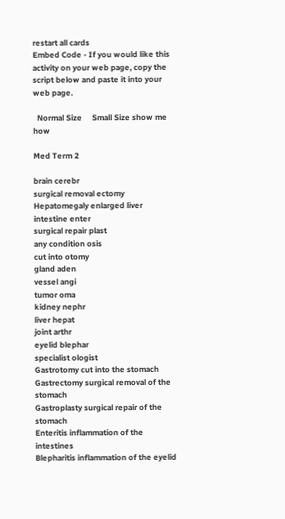restart all cards
Embed Code - If you would like this activity on your web page, copy the script below and paste it into your web page.

  Normal Size     Small Size show me how

Med Term 2

brain cerebr
surgical removal ectomy
Hepatomegaly enlarged liver
intestine enter
surgical repair plast
any condition osis
cut into otomy
gland aden
vessel angi
tumor oma
kidney nephr
liver hepat
joint arthr
eyelid blephar
specialist ologist
Gastrotomy cut into the stomach
Gastrectomy surgical removal of the stomach
Gastroplasty surgical repair of the stomach
Enteritis inflammation of the intestines
Blepharitis inflammation of the eyelid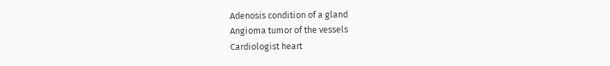Adenosis condition of a gland
Angioma tumor of the vessels
Cardiologist heart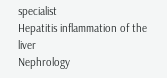specialist
Hepatitis inflammation of the liver
Nephrology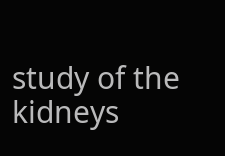study of the kidneys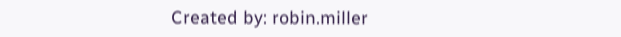Created by: robin.miller